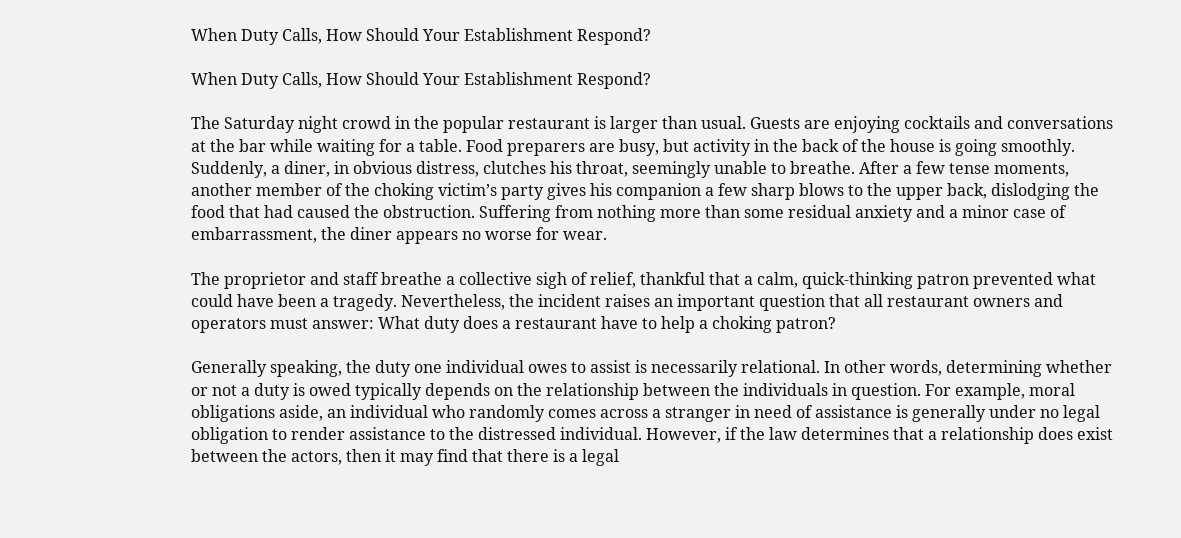When Duty Calls, How Should Your Establishment Respond?

When Duty Calls, How Should Your Establishment Respond?

The Saturday night crowd in the popular restaurant is larger than usual. Guests are enjoying cocktails and conversations at the bar while waiting for a table. Food preparers are busy, but activity in the back of the house is going smoothly. Suddenly, a diner, in obvious distress, clutches his throat, seemingly unable to breathe. After a few tense moments, another member of the choking victim’s party gives his companion a few sharp blows to the upper back, dislodging the food that had caused the obstruction. Suffering from nothing more than some residual anxiety and a minor case of embarrassment, the diner appears no worse for wear.

The proprietor and staff breathe a collective sigh of relief, thankful that a calm, quick-thinking patron prevented what could have been a tragedy. Nevertheless, the incident raises an important question that all restaurant owners and operators must answer: What duty does a restaurant have to help a choking patron?

Generally speaking, the duty one individual owes to assist is necessarily relational. In other words, determining whether or not a duty is owed typically depends on the relationship between the individuals in question. For example, moral obligations aside, an individual who randomly comes across a stranger in need of assistance is generally under no legal obligation to render assistance to the distressed individual. However, if the law determines that a relationship does exist between the actors, then it may find that there is a legal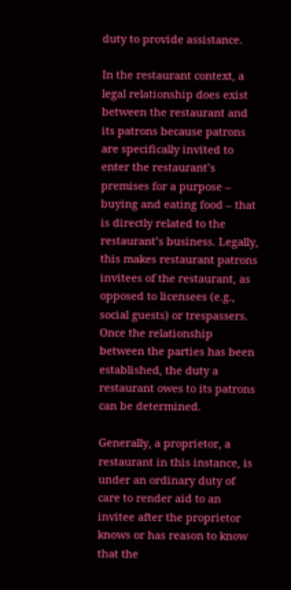duty to provide assistance.

In the restaurant context, a legal relationship does exist between the restaurant and its patrons because patrons are specifically invited to enter the restaurant’s premises for a purpose – buying and eating food – that is directly related to the restaurant’s business. Legally, this makes restaurant patrons invitees of the restaurant, as opposed to licensees (e.g., social guests) or trespassers. Once the relationship between the parties has been established, the duty a restaurant owes to its patrons can be determined.

Generally, a proprietor, a restaurant in this instance, is under an ordinary duty of care to render aid to an invitee after the proprietor knows or has reason to know that the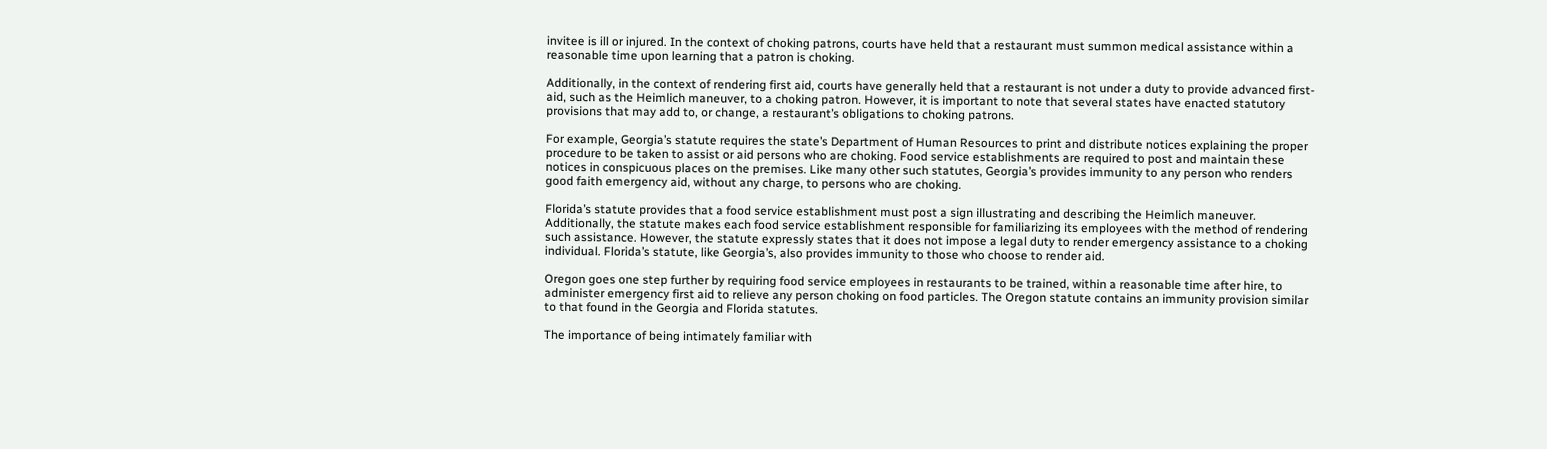invitee is ill or injured. In the context of choking patrons, courts have held that a restaurant must summon medical assistance within a reasonable time upon learning that a patron is choking.

Additionally, in the context of rendering first aid, courts have generally held that a restaurant is not under a duty to provide advanced first-aid, such as the Heimlich maneuver, to a choking patron. However, it is important to note that several states have enacted statutory provisions that may add to, or change, a restaurant’s obligations to choking patrons.

For example, Georgia’s statute requires the state’s Department of Human Resources to print and distribute notices explaining the proper procedure to be taken to assist or aid persons who are choking. Food service establishments are required to post and maintain these notices in conspicuous places on the premises. Like many other such statutes, Georgia’s provides immunity to any person who renders good faith emergency aid, without any charge, to persons who are choking.

Florida’s statute provides that a food service establishment must post a sign illustrating and describing the Heimlich maneuver. Additionally, the statute makes each food service establishment responsible for familiarizing its employees with the method of rendering such assistance. However, the statute expressly states that it does not impose a legal duty to render emergency assistance to a choking individual. Florida’s statute, like Georgia’s, also provides immunity to those who choose to render aid.

Oregon goes one step further by requiring food service employees in restaurants to be trained, within a reasonable time after hire, to administer emergency first aid to relieve any person choking on food particles. The Oregon statute contains an immunity provision similar to that found in the Georgia and Florida statutes.

The importance of being intimately familiar with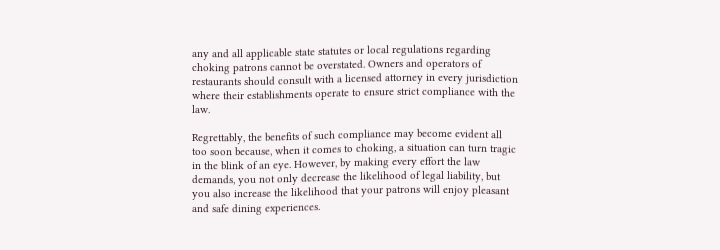any and all applicable state statutes or local regulations regarding choking patrons cannot be overstated. Owners and operators of restaurants should consult with a licensed attorney in every jurisdiction where their establishments operate to ensure strict compliance with the law.

Regrettably, the benefits of such compliance may become evident all too soon because, when it comes to choking, a situation can turn tragic in the blink of an eye. However, by making every effort the law demands, you not only decrease the likelihood of legal liability, but you also increase the likelihood that your patrons will enjoy pleasant and safe dining experiences.